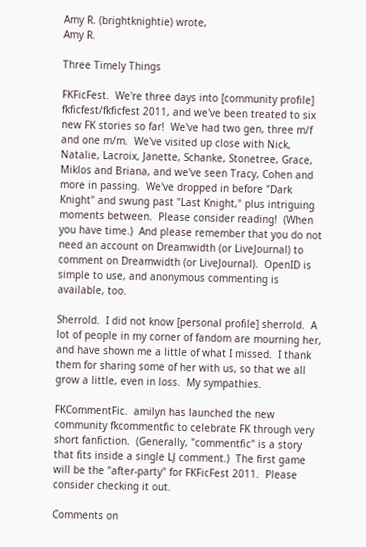Amy R. (brightknightie) wrote,
Amy R.

Three Timely Things

FKFicFest.  We're three days into [community profile] fkficfest/fkficfest 2011, and we've been treated to six new FK stories so far!  We've had two gen, three m/f and one m/m.  We've visited up close with Nick, Natalie, Lacroix, Janette, Schanke, Stonetree, Grace, Miklos and Briana, and we've seen Tracy, Cohen and more in passing.  We've dropped in before "Dark Knight" and swung past "Last Knight," plus intriguing moments between.  Please consider reading!  (When you have time.)  And please remember that you do not need an account on Dreamwidth (or LiveJournal) to comment on Dreamwidth (or LiveJournal).  OpenID is simple to use, and anonymous commenting is available, too.

Sherrold.  I did not know [personal profile] sherrold.  A lot of people in my corner of fandom are mourning her, and have shown me a little of what I missed.  I thank them for sharing some of her with us, so that we all grow a little, even in loss.  My sympathies.

FKCommentFic.  amilyn has launched the new community fkcommentfic to celebrate FK through very short fanfiction.  (Generally, "commentfic" is a story that fits inside a single LJ comment.)  The first game will be the "after-party" for FKFicFest 2011.  Please consider checking it out.

Comments on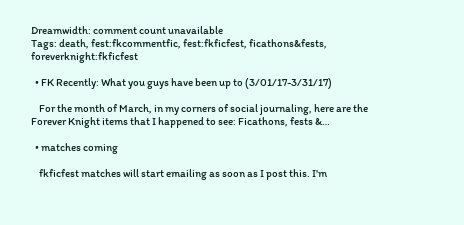Dreamwidth: comment count unavailable
Tags: death, fest:fkcommentfic, fest:fkficfest, ficathons&fests, foreverknight:fkficfest

  • FK Recently: What you guys have been up to (3/01/17-3/31/17)

    For the month of March, in my corners of social journaling, here are the Forever Knight items that I happened to see: Ficathons, fests &…

  • matches coming

    fkficfest matches will start emailing as soon as I post this. I'm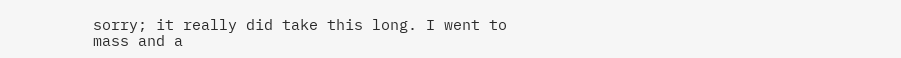sorry; it really did take this long. I went to mass and a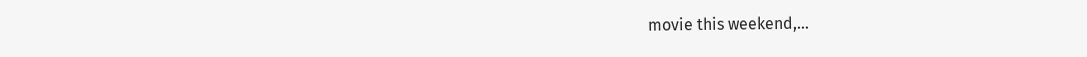movie this weekend,…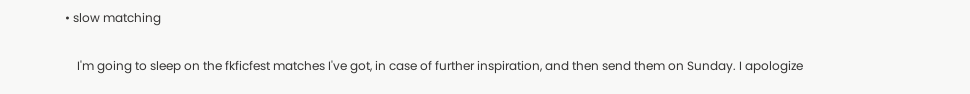• slow matching

    I'm going to sleep on the fkficfest matches I've got, in case of further inspiration, and then send them on Sunday. I apologize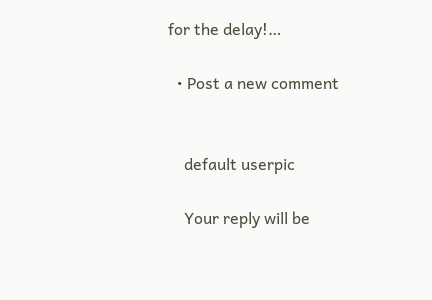for the delay!…

  • Post a new comment


    default userpic

    Your reply will be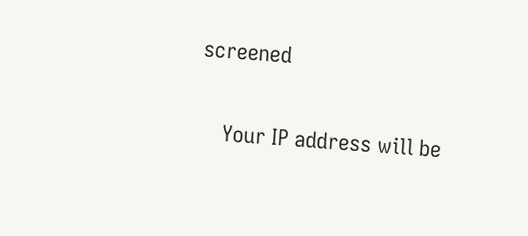screened

    Your IP address will be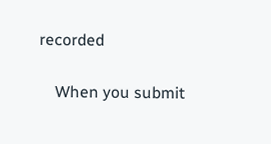recorded

    When you submit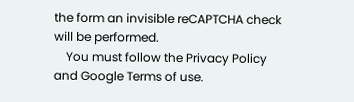the form an invisible reCAPTCHA check will be performed.
    You must follow the Privacy Policy and Google Terms of use.